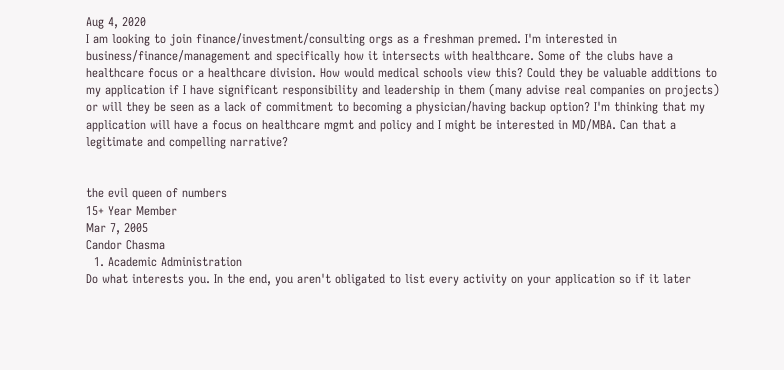Aug 4, 2020
I am looking to join finance/investment/consulting orgs as a freshman premed. I'm interested in business/finance/management and specifically how it intersects with healthcare. Some of the clubs have a healthcare focus or a healthcare division. How would medical schools view this? Could they be valuable additions to my application if I have significant responsibility and leadership in them (many advise real companies on projects) or will they be seen as a lack of commitment to becoming a physician/having backup option? I'm thinking that my application will have a focus on healthcare mgmt and policy and I might be interested in MD/MBA. Can that a legitimate and compelling narrative?


the evil queen of numbers
15+ Year Member
Mar 7, 2005
Candor Chasma
  1. Academic Administration
Do what interests you. In the end, you aren't obligated to list every activity on your application so if it later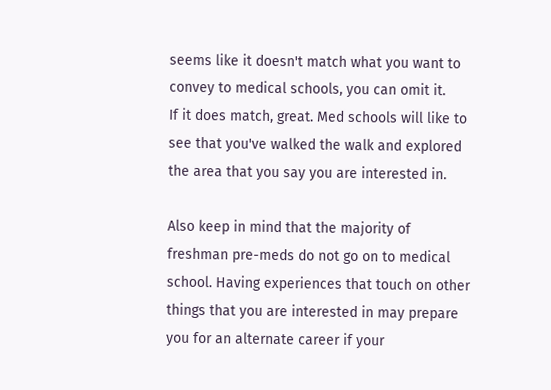seems like it doesn't match what you want to convey to medical schools, you can omit it.
If it does match, great. Med schools will like to see that you've walked the walk and explored the area that you say you are interested in.

Also keep in mind that the majority of freshman pre-meds do not go on to medical school. Having experiences that touch on other things that you are interested in may prepare you for an alternate career if your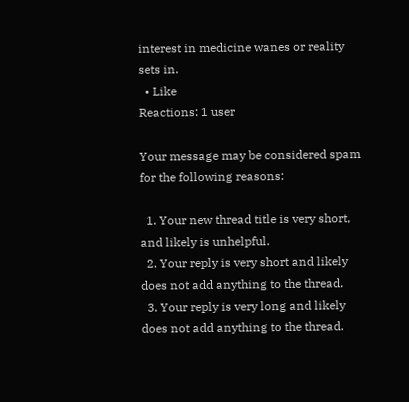interest in medicine wanes or reality sets in.
  • Like
Reactions: 1 user

Your message may be considered spam for the following reasons:

  1. Your new thread title is very short, and likely is unhelpful.
  2. Your reply is very short and likely does not add anything to the thread.
  3. Your reply is very long and likely does not add anything to the thread.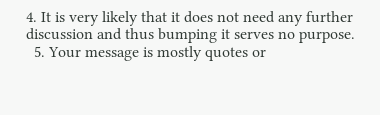4. It is very likely that it does not need any further discussion and thus bumping it serves no purpose.
  5. Your message is mostly quotes or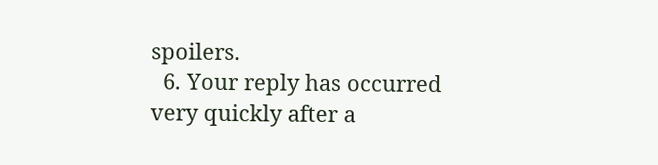spoilers.
  6. Your reply has occurred very quickly after a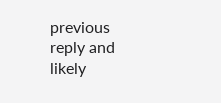previous reply and likely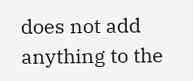does not add anything to the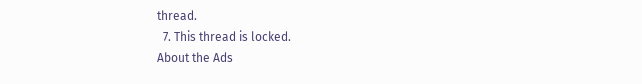thread.
  7. This thread is locked.
About the Ads